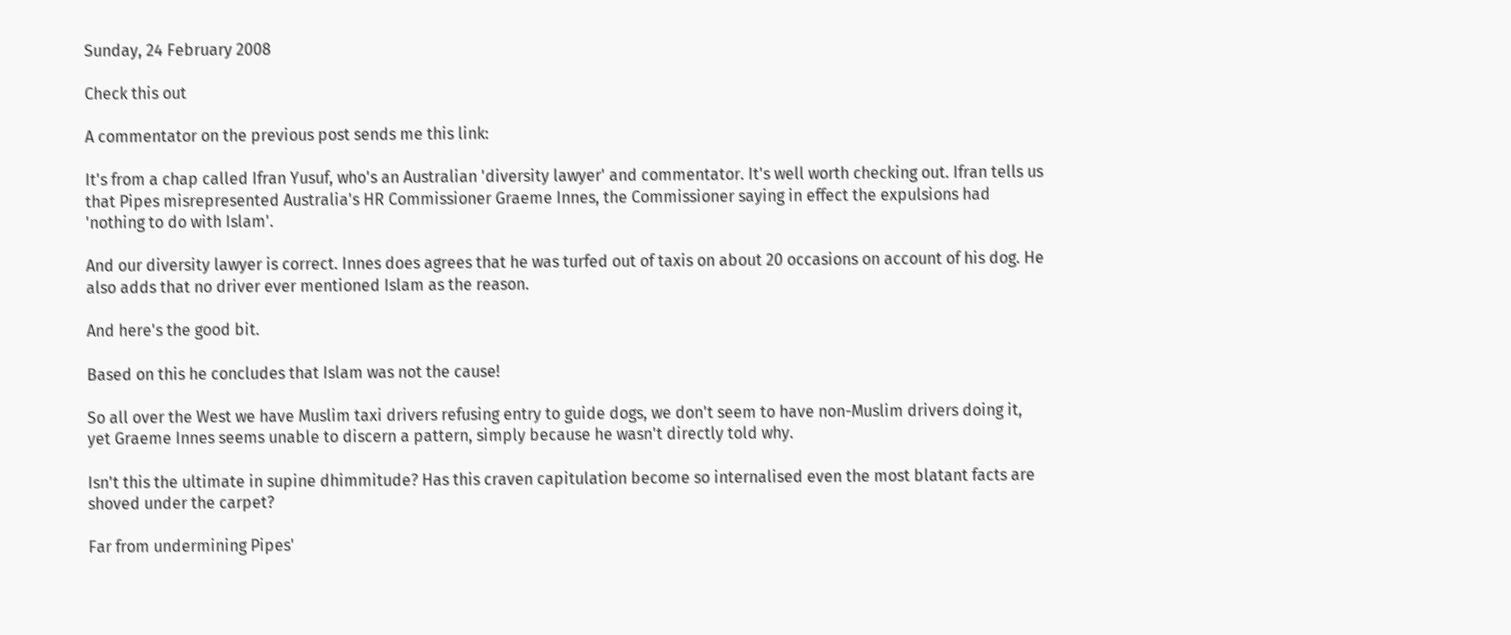Sunday, 24 February 2008

Check this out

A commentator on the previous post sends me this link:

It's from a chap called Ifran Yusuf, who's an Australian 'diversity lawyer' and commentator. It's well worth checking out. Ifran tells us that Pipes misrepresented Australia's HR Commissioner Graeme Innes, the Commissioner saying in effect the expulsions had 'nothing to do with Islam'.

And our diversity lawyer is correct. Innes does agrees that he was turfed out of taxis on about 20 occasions on account of his dog. He also adds that no driver ever mentioned Islam as the reason.

And here's the good bit.

Based on this he concludes that Islam was not the cause!

So all over the West we have Muslim taxi drivers refusing entry to guide dogs, we don't seem to have non-Muslim drivers doing it, yet Graeme Innes seems unable to discern a pattern, simply because he wasn't directly told why.

Isn't this the ultimate in supine dhimmitude? Has this craven capitulation become so internalised even the most blatant facts are shoved under the carpet?

Far from undermining Pipes'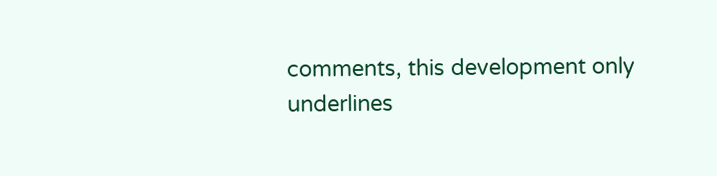comments, this development only underlines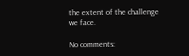the extent of the challenge we face.

No comments: